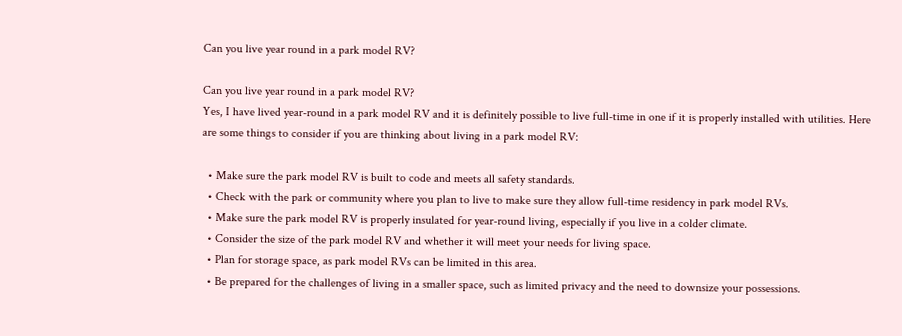Can you live year round in a park model RV?

Can you live year round in a park model RV?
Yes, I have lived year-round in a park model RV and it is definitely possible to live full-time in one if it is properly installed with utilities. Here are some things to consider if you are thinking about living in a park model RV:

  • Make sure the park model RV is built to code and meets all safety standards.
  • Check with the park or community where you plan to live to make sure they allow full-time residency in park model RVs.
  • Make sure the park model RV is properly insulated for year-round living, especially if you live in a colder climate.
  • Consider the size of the park model RV and whether it will meet your needs for living space.
  • Plan for storage space, as park model RVs can be limited in this area.
  • Be prepared for the challenges of living in a smaller space, such as limited privacy and the need to downsize your possessions.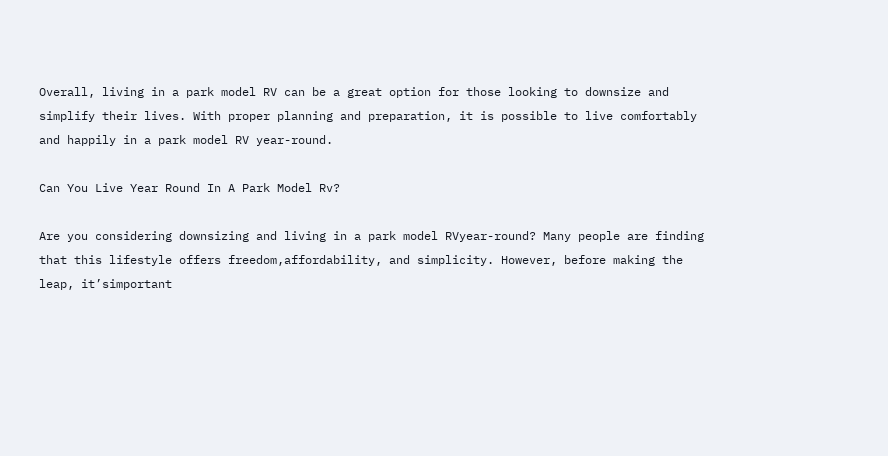Overall, living in a park model RV can be a great option for those looking to downsize and simplify their lives. With proper planning and preparation, it is possible to live comfortably and happily in a park model RV year-round.

Can You Live Year Round In A Park Model Rv?

Are you considering downsizing and living in a park model RVyear-round? Many people are finding that this lifestyle offers freedom,affordability, and simplicity. However, before making the leap, it’simportant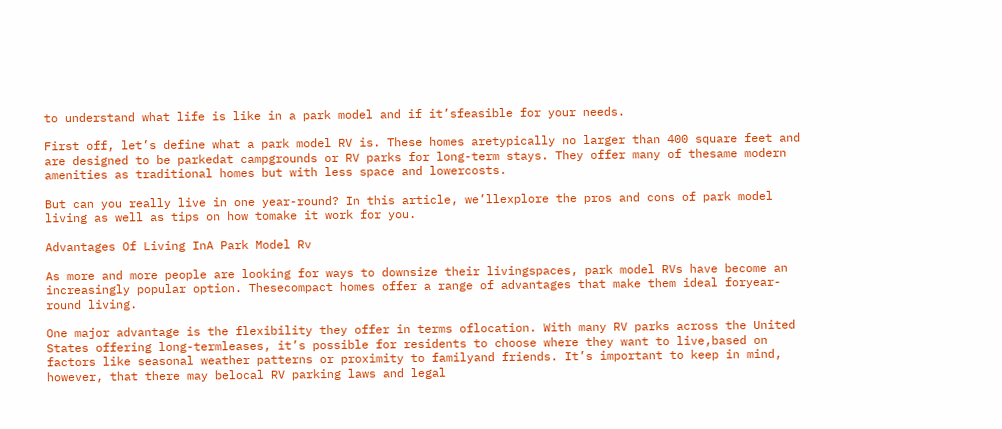to understand what life is like in a park model and if it’sfeasible for your needs.

First off, let’s define what a park model RV is. These homes aretypically no larger than 400 square feet and are designed to be parkedat campgrounds or RV parks for long-term stays. They offer many of thesame modern amenities as traditional homes but with less space and lowercosts.

But can you really live in one year-round? In this article, we’llexplore the pros and cons of park model living as well as tips on how tomake it work for you.

Advantages Of Living InA Park Model Rv

As more and more people are looking for ways to downsize their livingspaces, park model RVs have become an increasingly popular option. Thesecompact homes offer a range of advantages that make them ideal foryear-round living.

One major advantage is the flexibility they offer in terms oflocation. With many RV parks across the United States offering long-termleases, it’s possible for residents to choose where they want to live,based on factors like seasonal weather patterns or proximity to familyand friends. It’s important to keep in mind, however, that there may belocal RV parking laws and legal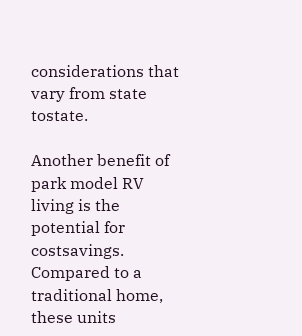considerations that vary from state tostate.

Another benefit of park model RV living is the potential for costsavings. Compared to a traditional home, these units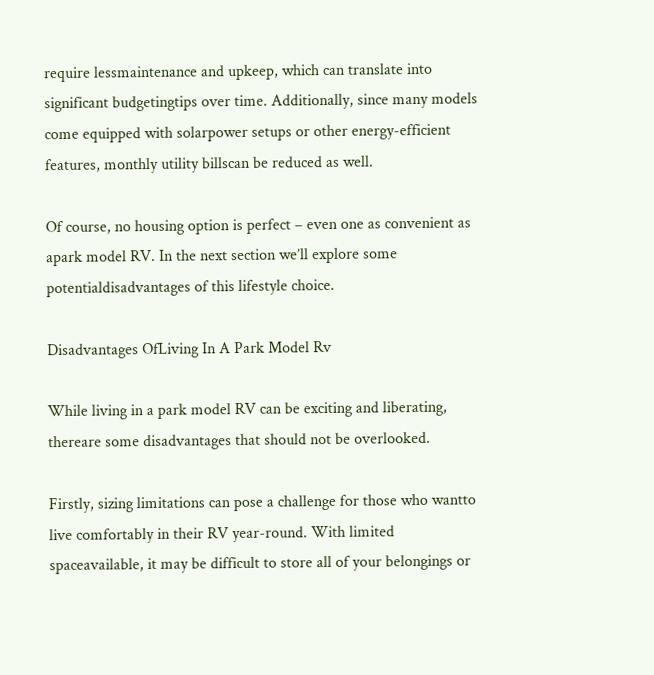require lessmaintenance and upkeep, which can translate into significant budgetingtips over time. Additionally, since many models come equipped with solarpower setups or other energy-efficient features, monthly utility billscan be reduced as well.

Of course, no housing option is perfect – even one as convenient as apark model RV. In the next section we’ll explore some potentialdisadvantages of this lifestyle choice.

Disadvantages OfLiving In A Park Model Rv

While living in a park model RV can be exciting and liberating, thereare some disadvantages that should not be overlooked.

Firstly, sizing limitations can pose a challenge for those who wantto live comfortably in their RV year-round. With limited spaceavailable, it may be difficult to store all of your belongings or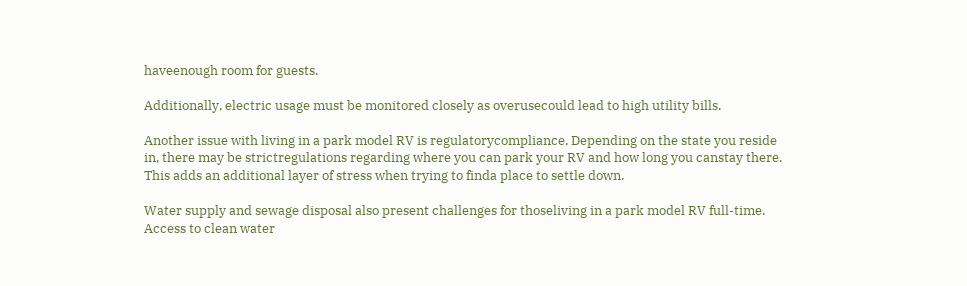haveenough room for guests.

Additionally, electric usage must be monitored closely as overusecould lead to high utility bills.

Another issue with living in a park model RV is regulatorycompliance. Depending on the state you reside in, there may be strictregulations regarding where you can park your RV and how long you canstay there. This adds an additional layer of stress when trying to finda place to settle down.

Water supply and sewage disposal also present challenges for thoseliving in a park model RV full-time. Access to clean water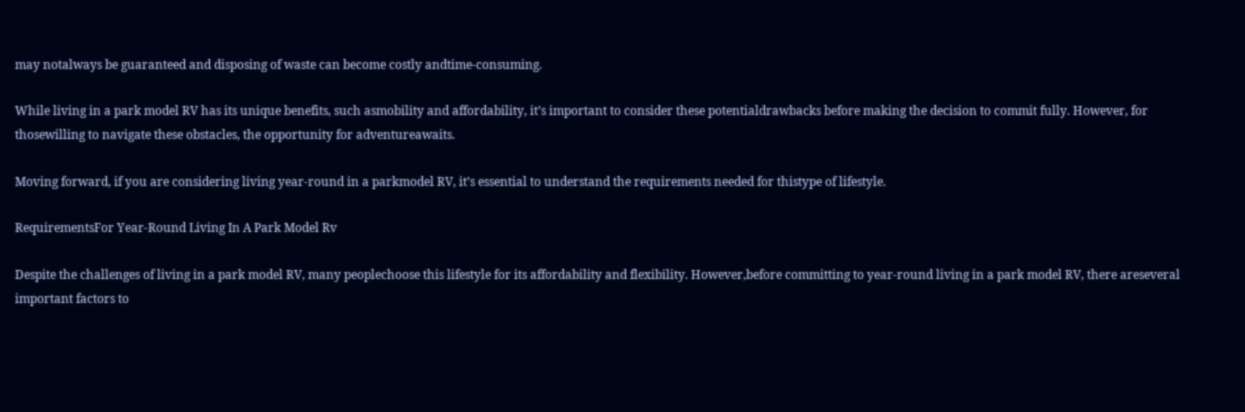may notalways be guaranteed and disposing of waste can become costly andtime-consuming.

While living in a park model RV has its unique benefits, such asmobility and affordability, it’s important to consider these potentialdrawbacks before making the decision to commit fully. However, for thosewilling to navigate these obstacles, the opportunity for adventureawaits.

Moving forward, if you are considering living year-round in a parkmodel RV, it’s essential to understand the requirements needed for thistype of lifestyle.

RequirementsFor Year-Round Living In A Park Model Rv

Despite the challenges of living in a park model RV, many peoplechoose this lifestyle for its affordability and flexibility. However,before committing to year-round living in a park model RV, there areseveral important factors to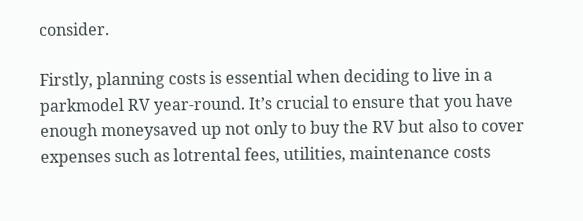consider.

Firstly, planning costs is essential when deciding to live in a parkmodel RV year-round. It’s crucial to ensure that you have enough moneysaved up not only to buy the RV but also to cover expenses such as lotrental fees, utilities, maintenance costs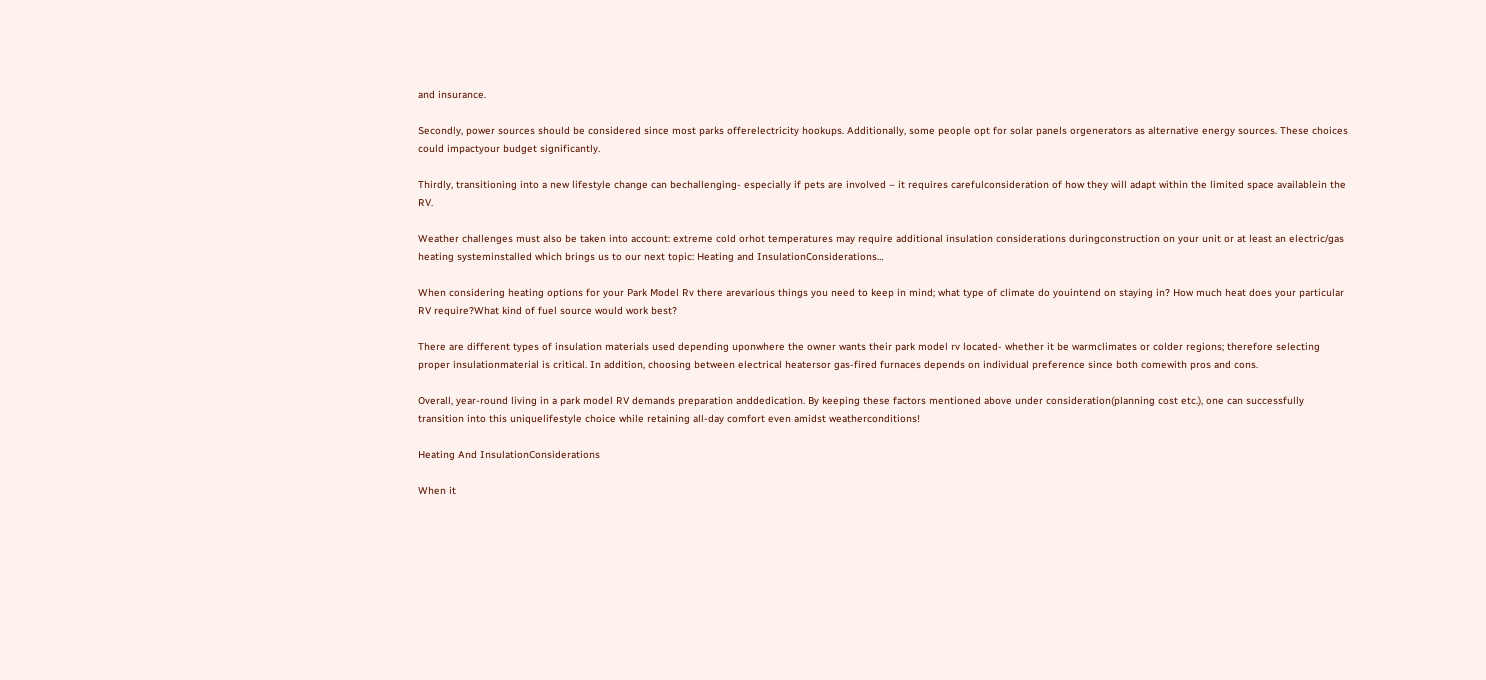and insurance.

Secondly, power sources should be considered since most parks offerelectricity hookups. Additionally, some people opt for solar panels orgenerators as alternative energy sources. These choices could impactyour budget significantly.

Thirdly, transitioning into a new lifestyle change can bechallenging- especially if pets are involved – it requires carefulconsideration of how they will adapt within the limited space availablein the RV.

Weather challenges must also be taken into account: extreme cold orhot temperatures may require additional insulation considerations duringconstruction on your unit or at least an electric/gas heating systeminstalled which brings us to our next topic: Heating and InsulationConsiderations…

When considering heating options for your Park Model Rv there arevarious things you need to keep in mind; what type of climate do youintend on staying in? How much heat does your particular RV require?What kind of fuel source would work best?

There are different types of insulation materials used depending uponwhere the owner wants their park model rv located- whether it be warmclimates or colder regions; therefore selecting proper insulationmaterial is critical. In addition, choosing between electrical heatersor gas-fired furnaces depends on individual preference since both comewith pros and cons.

Overall, year-round living in a park model RV demands preparation anddedication. By keeping these factors mentioned above under consideration(planning cost etc.), one can successfully transition into this uniquelifestyle choice while retaining all-day comfort even amidst weatherconditions!

Heating And InsulationConsiderations

When it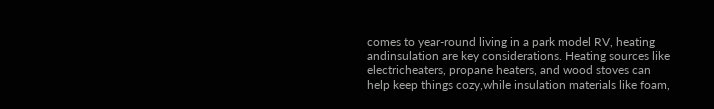comes to year-round living in a park model RV, heating andinsulation are key considerations. Heating sources like electricheaters, propane heaters, and wood stoves can help keep things cozy,while insulation materials like foam,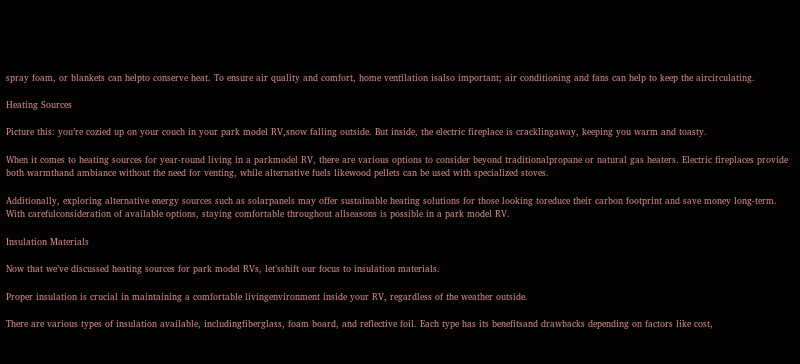spray foam, or blankets can helpto conserve heat. To ensure air quality and comfort, home ventilation isalso important; air conditioning and fans can help to keep the aircirculating.

Heating Sources

Picture this: you’re cozied up on your couch in your park model RV,snow falling outside. But inside, the electric fireplace is cracklingaway, keeping you warm and toasty.

When it comes to heating sources for year-round living in a parkmodel RV, there are various options to consider beyond traditionalpropane or natural gas heaters. Electric fireplaces provide both warmthand ambiance without the need for venting, while alternative fuels likewood pellets can be used with specialized stoves.

Additionally, exploring alternative energy sources such as solarpanels may offer sustainable heating solutions for those looking toreduce their carbon footprint and save money long-term. With carefulconsideration of available options, staying comfortable throughout allseasons is possible in a park model RV.

Insulation Materials

Now that we’ve discussed heating sources for park model RVs, let’sshift our focus to insulation materials.

Proper insulation is crucial in maintaining a comfortable livingenvironment inside your RV, regardless of the weather outside.

There are various types of insulation available, includingfiberglass, foam board, and reflective foil. Each type has its benefitsand drawbacks depending on factors like cost,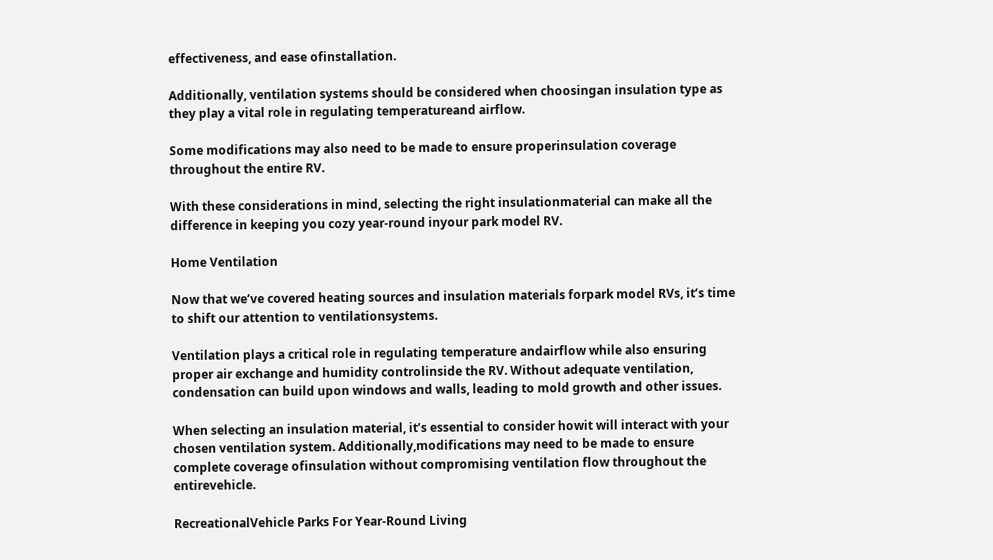effectiveness, and ease ofinstallation.

Additionally, ventilation systems should be considered when choosingan insulation type as they play a vital role in regulating temperatureand airflow.

Some modifications may also need to be made to ensure properinsulation coverage throughout the entire RV.

With these considerations in mind, selecting the right insulationmaterial can make all the difference in keeping you cozy year-round inyour park model RV.

Home Ventilation

Now that we’ve covered heating sources and insulation materials forpark model RVs, it’s time to shift our attention to ventilationsystems.

Ventilation plays a critical role in regulating temperature andairflow while also ensuring proper air exchange and humidity controlinside the RV. Without adequate ventilation, condensation can build upon windows and walls, leading to mold growth and other issues.

When selecting an insulation material, it’s essential to consider howit will interact with your chosen ventilation system. Additionally,modifications may need to be made to ensure complete coverage ofinsulation without compromising ventilation flow throughout the entirevehicle.

RecreationalVehicle Parks For Year-Round Living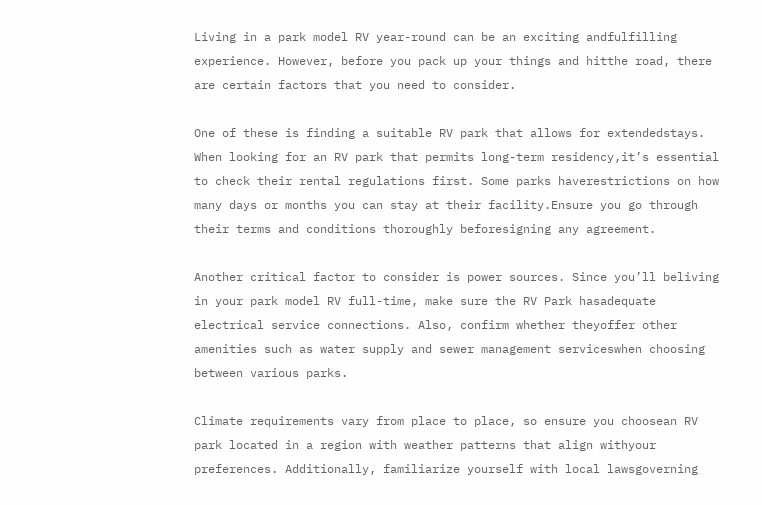Living in a park model RV year-round can be an exciting andfulfilling experience. However, before you pack up your things and hitthe road, there are certain factors that you need to consider.

One of these is finding a suitable RV park that allows for extendedstays. When looking for an RV park that permits long-term residency,it’s essential to check their rental regulations first. Some parks haverestrictions on how many days or months you can stay at their facility.Ensure you go through their terms and conditions thoroughly beforesigning any agreement.

Another critical factor to consider is power sources. Since you’ll beliving in your park model RV full-time, make sure the RV Park hasadequate electrical service connections. Also, confirm whether theyoffer other amenities such as water supply and sewer management serviceswhen choosing between various parks.

Climate requirements vary from place to place, so ensure you choosean RV park located in a region with weather patterns that align withyour preferences. Additionally, familiarize yourself with local lawsgoverning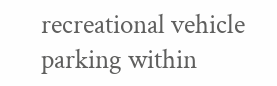recreational vehicle parking within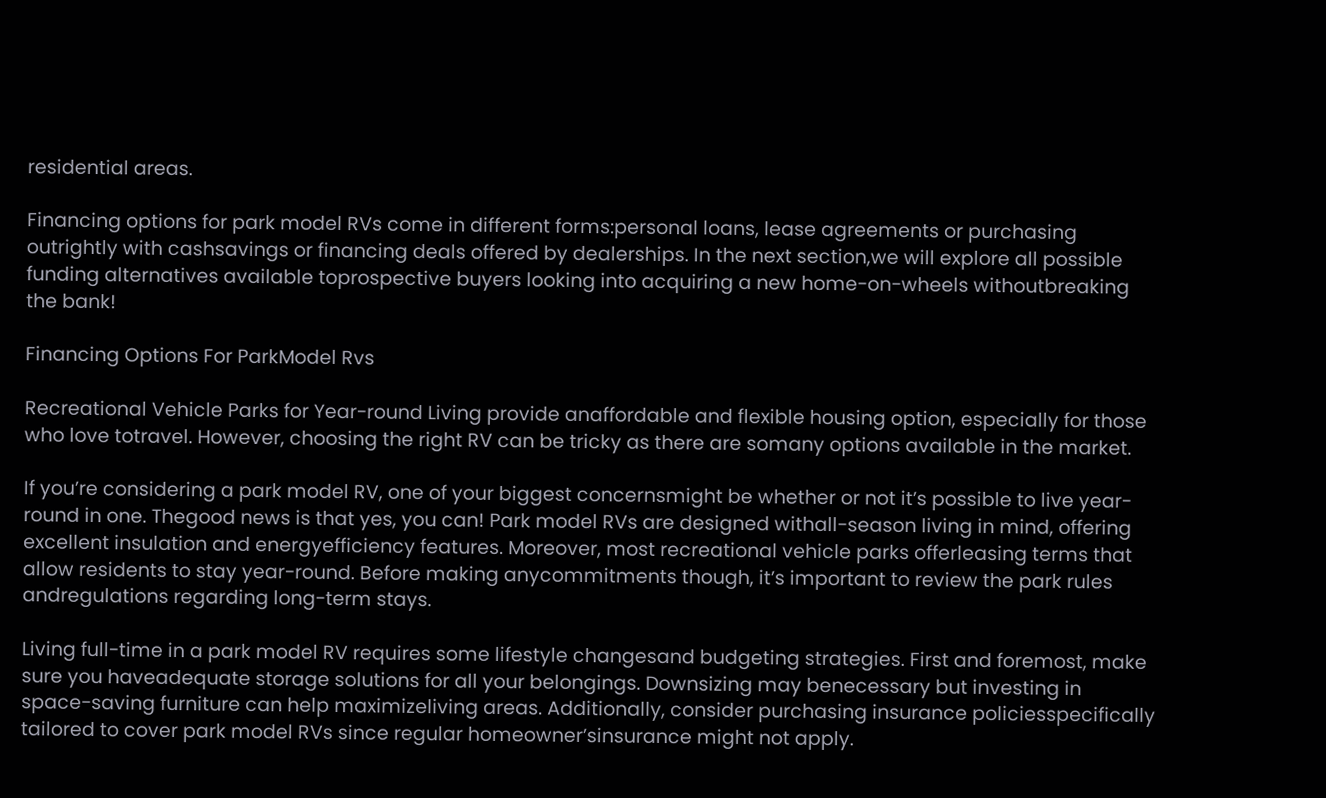residential areas.

Financing options for park model RVs come in different forms:personal loans, lease agreements or purchasing outrightly with cashsavings or financing deals offered by dealerships. In the next section,we will explore all possible funding alternatives available toprospective buyers looking into acquiring a new home-on-wheels withoutbreaking the bank!

Financing Options For ParkModel Rvs

Recreational Vehicle Parks for Year-round Living provide anaffordable and flexible housing option, especially for those who love totravel. However, choosing the right RV can be tricky as there are somany options available in the market.

If you’re considering a park model RV, one of your biggest concernsmight be whether or not it’s possible to live year-round in one. Thegood news is that yes, you can! Park model RVs are designed withall-season living in mind, offering excellent insulation and energyefficiency features. Moreover, most recreational vehicle parks offerleasing terms that allow residents to stay year-round. Before making anycommitments though, it’s important to review the park rules andregulations regarding long-term stays.

Living full-time in a park model RV requires some lifestyle changesand budgeting strategies. First and foremost, make sure you haveadequate storage solutions for all your belongings. Downsizing may benecessary but investing in space-saving furniture can help maximizeliving areas. Additionally, consider purchasing insurance policiesspecifically tailored to cover park model RVs since regular homeowner’sinsurance might not apply.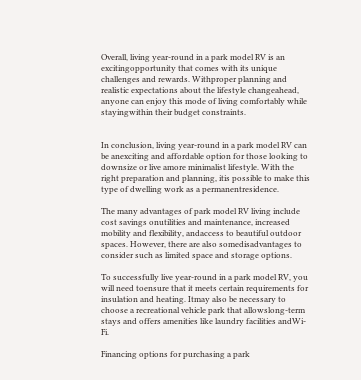Overall, living year-round in a park model RV is an excitingopportunity that comes with its unique challenges and rewards. Withproper planning and realistic expectations about the lifestyle changeahead, anyone can enjoy this mode of living comfortably while stayingwithin their budget constraints.


In conclusion, living year-round in a park model RV can be anexciting and affordable option for those looking to downsize or live amore minimalist lifestyle. With the right preparation and planning, itis possible to make this type of dwelling work as a permanentresidence.

The many advantages of park model RV living include cost savings onutilities and maintenance, increased mobility and flexibility, andaccess to beautiful outdoor spaces. However, there are also somedisadvantages to consider such as limited space and storage options.

To successfully live year-round in a park model RV, you will need toensure that it meets certain requirements for insulation and heating. Itmay also be necessary to choose a recreational vehicle park that allowslong-term stays and offers amenities like laundry facilities andWi-Fi.

Financing options for purchasing a park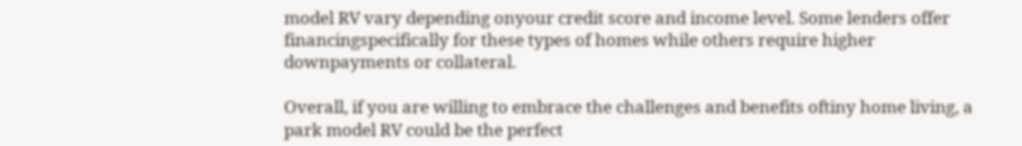model RV vary depending onyour credit score and income level. Some lenders offer financingspecifically for these types of homes while others require higher downpayments or collateral.

Overall, if you are willing to embrace the challenges and benefits oftiny home living, a park model RV could be the perfect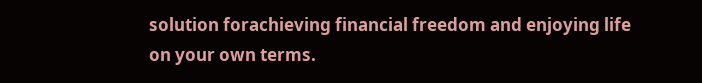solution forachieving financial freedom and enjoying life on your own terms.